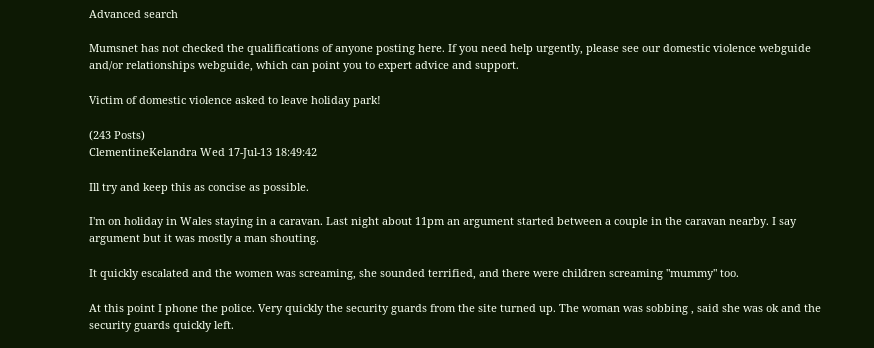Advanced search

Mumsnet has not checked the qualifications of anyone posting here. If you need help urgently, please see our domestic violence webguide and/or relationships webguide, which can point you to expert advice and support.

Victim of domestic violence asked to leave holiday park!

(243 Posts)
ClementineKelandra Wed 17-Jul-13 18:49:42

Ill try and keep this as concise as possible.

I'm on holiday in Wales staying in a caravan. Last night about 11pm an argument started between a couple in the caravan nearby. I say argument but it was mostly a man shouting.

It quickly escalated and the women was screaming, she sounded terrified, and there were children screaming "mummy" too.

At this point I phone the police. Very quickly the security guards from the site turned up. The woman was sobbing , said she was ok and the security guards quickly left.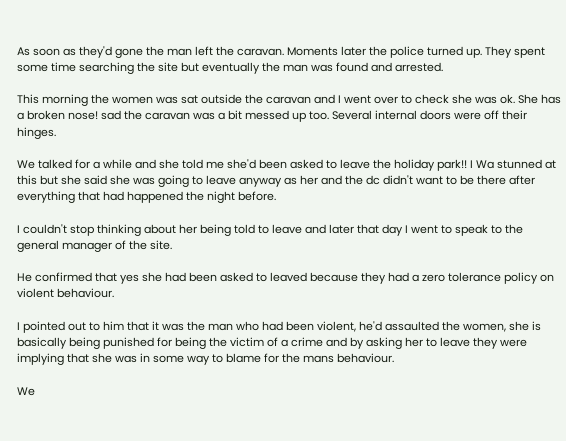As soon as they'd gone the man left the caravan. Moments later the police turned up. They spent some time searching the site but eventually the man was found and arrested.

This morning the women was sat outside the caravan and I went over to check she was ok. She has a broken nose! sad the caravan was a bit messed up too. Several internal doors were off their hinges.

We talked for a while and she told me she'd been asked to leave the holiday park!! I Wa stunned at this but she said she was going to leave anyway as her and the dc didn't want to be there after everything that had happened the night before.

I couldn't stop thinking about her being told to leave and later that day I went to speak to the general manager of the site.

He confirmed that yes she had been asked to leaved because they had a zero tolerance policy on violent behaviour.

I pointed out to him that it was the man who had been violent, he'd assaulted the women, she is basically being punished for being the victim of a crime and by asking her to leave they were implying that she was in some way to blame for the mans behaviour.

We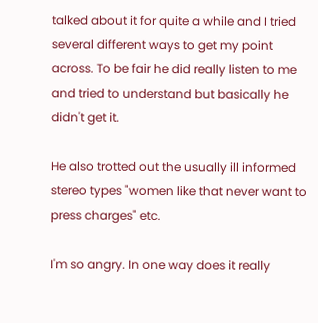talked about it for quite a while and I tried several different ways to get my point across. To be fair he did really listen to me and tried to understand but basically he didn't get it.

He also trotted out the usually ill informed stereo types "women like that never want to press charges" etc.

I'm so angry. In one way does it really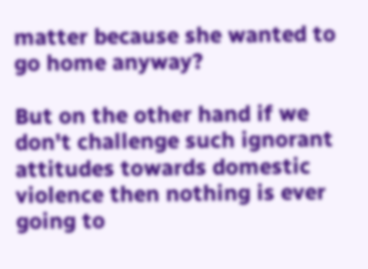matter because she wanted to go home anyway?

But on the other hand if we don't challenge such ignorant attitudes towards domestic violence then nothing is ever going to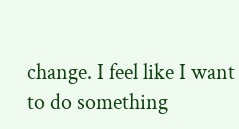change. I feel like I want to do something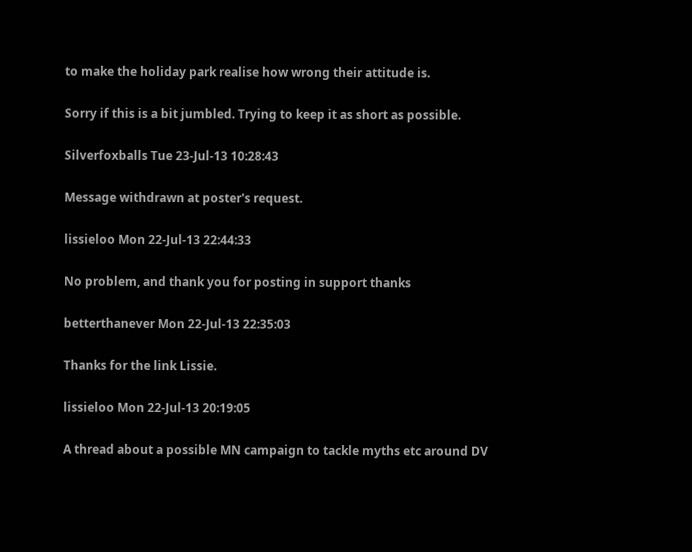to make the holiday park realise how wrong their attitude is.

Sorry if this is a bit jumbled. Trying to keep it as short as possible.

Silverfoxballs Tue 23-Jul-13 10:28:43

Message withdrawn at poster's request.

lissieloo Mon 22-Jul-13 22:44:33

No problem, and thank you for posting in support thanks

betterthanever Mon 22-Jul-13 22:35:03

Thanks for the link Lissie.

lissieloo Mon 22-Jul-13 20:19:05

A thread about a possible MN campaign to tackle myths etc around DV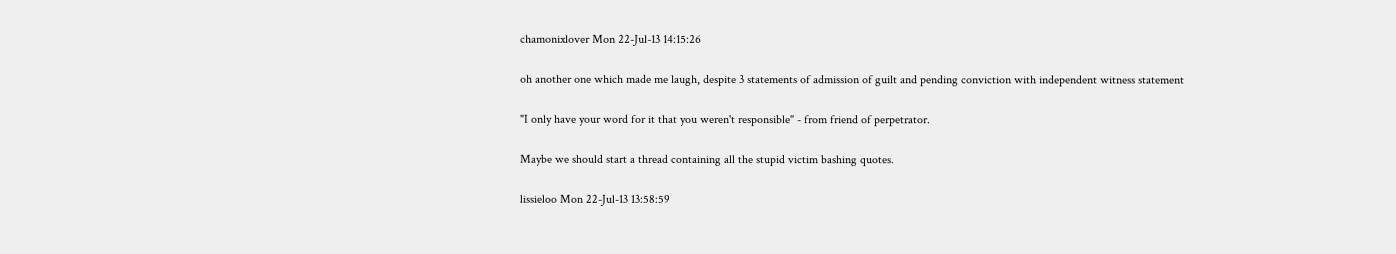chamonixlover Mon 22-Jul-13 14:15:26

oh another one which made me laugh, despite 3 statements of admission of guilt and pending conviction with independent witness statement

"I only have your word for it that you weren't responsible" - from friend of perpetrator.

Maybe we should start a thread containing all the stupid victim bashing quotes.

lissieloo Mon 22-Jul-13 13:58:59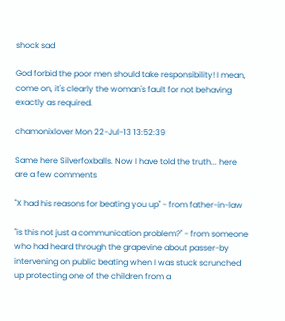shock sad

God forbid the poor men should take responsibility! I mean, come on, it's clearly the woman's fault for not behaving exactly as required.

chamonixlover Mon 22-Jul-13 13:52:39

Same here Silverfoxballs. Now I have told the truth... here are a few comments

"X had his reasons for beating you up" - from father-in-law

"is this not just a communication problem?" - from someone who had heard through the grapevine about passer-by intervening on public beating when I was stuck scrunched up protecting one of the children from a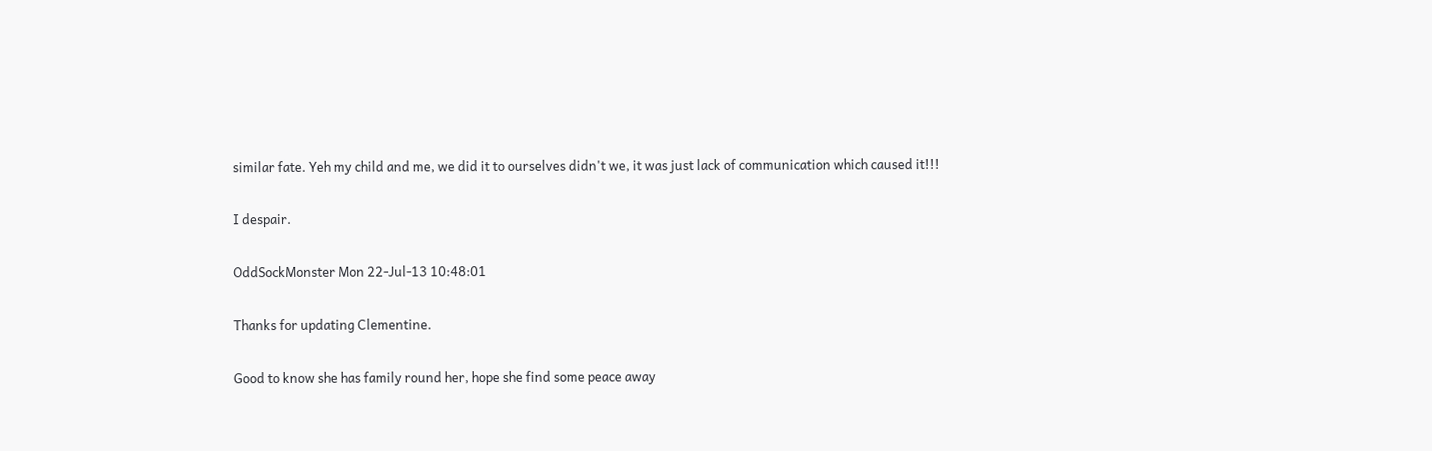similar fate. Yeh my child and me, we did it to ourselves didn't we, it was just lack of communication which caused it!!!

I despair.

OddSockMonster Mon 22-Jul-13 10:48:01

Thanks for updating Clementine.

Good to know she has family round her, hope she find some peace away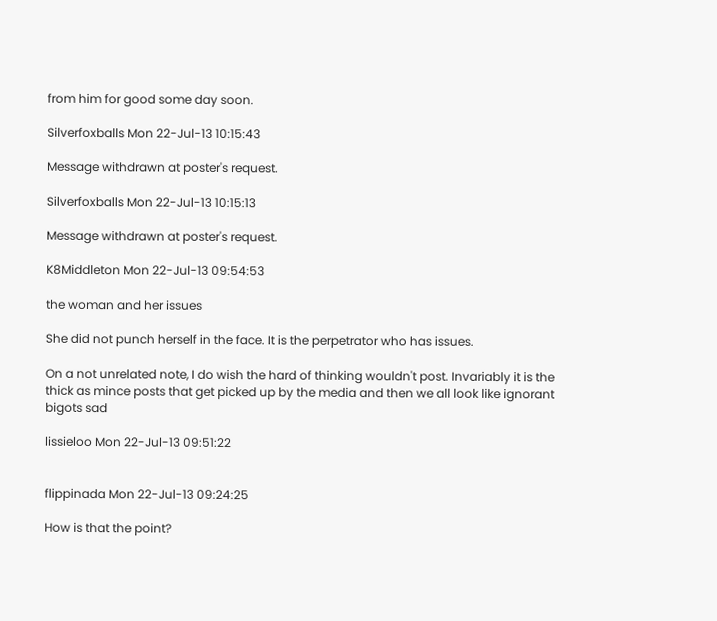from him for good some day soon.

Silverfoxballs Mon 22-Jul-13 10:15:43

Message withdrawn at poster's request.

Silverfoxballs Mon 22-Jul-13 10:15:13

Message withdrawn at poster's request.

K8Middleton Mon 22-Jul-13 09:54:53

the woman and her issues

She did not punch herself in the face. It is the perpetrator who has issues.

On a not unrelated note, I do wish the hard of thinking wouldn't post. Invariably it is the thick as mince posts that get picked up by the media and then we all look like ignorant bigots sad

lissieloo Mon 22-Jul-13 09:51:22


flippinada Mon 22-Jul-13 09:24:25

How is that the point?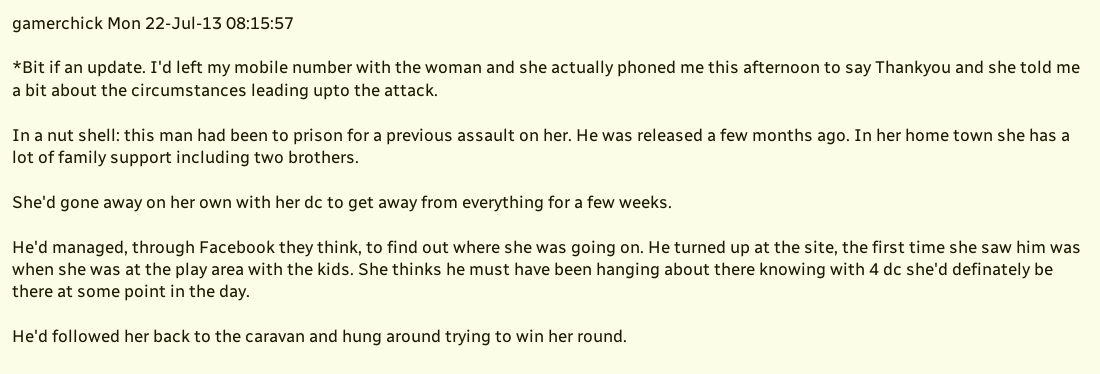gamerchick Mon 22-Jul-13 08:15:57

*Bit if an update. I'd left my mobile number with the woman and she actually phoned me this afternoon to say Thankyou and she told me a bit about the circumstances leading upto the attack.

In a nut shell: this man had been to prison for a previous assault on her. He was released a few months ago. In her home town she has a lot of family support including two brothers.

She'd gone away on her own with her dc to get away from everything for a few weeks.

He'd managed, through Facebook they think, to find out where she was going on. He turned up at the site, the first time she saw him was when she was at the play area with the kids. She thinks he must have been hanging about there knowing with 4 dc she'd definately be there at some point in the day.

He'd followed her back to the caravan and hung around trying to win her round.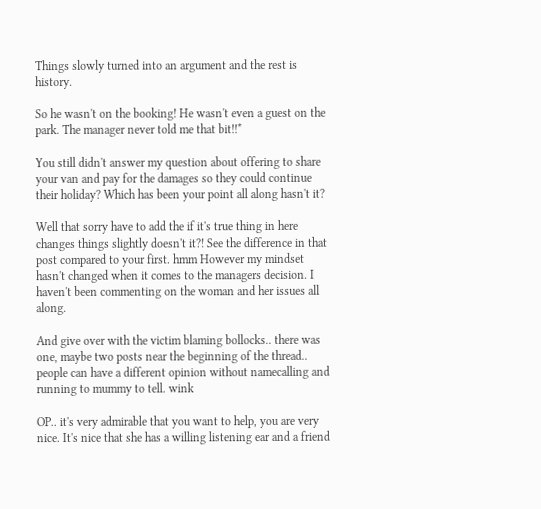Things slowly turned into an argument and the rest is history.

So he wasn't on the booking! He wasn't even a guest on the park. The manager never told me that bit!!*

You still didn't answer my question about offering to share your van and pay for the damages so they could continue their holiday? Which has been your point all along hasn't it?

Well that sorry have to add the if it's true thing in here changes things slightly doesn't it?! See the difference in that post compared to your first. hmm However my mindset hasn't changed when it comes to the managers decision. I haven't been commenting on the woman and her issues all along.

And give over with the victim blaming bollocks.. there was one, maybe two posts near the beginning of the thread.. people can have a different opinion without namecalling and running to mummy to tell. wink

OP.. it's very admirable that you want to help, you are very nice. It's nice that she has a willing listening ear and a friend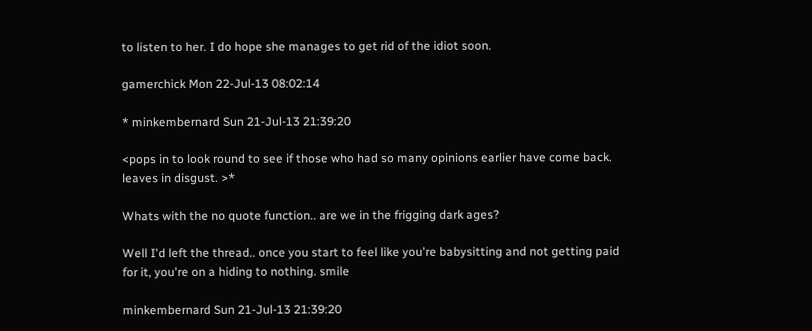to listen to her. I do hope she manages to get rid of the idiot soon.

gamerchick Mon 22-Jul-13 08:02:14

* minkembernard Sun 21-Jul-13 21:39:20

<pops in to look round to see if those who had so many opinions earlier have come back. leaves in disgust. >*

Whats with the no quote function.. are we in the frigging dark ages?

Well I'd left the thread.. once you start to feel like you're babysitting and not getting paid for it, you're on a hiding to nothing. smile

minkembernard Sun 21-Jul-13 21:39:20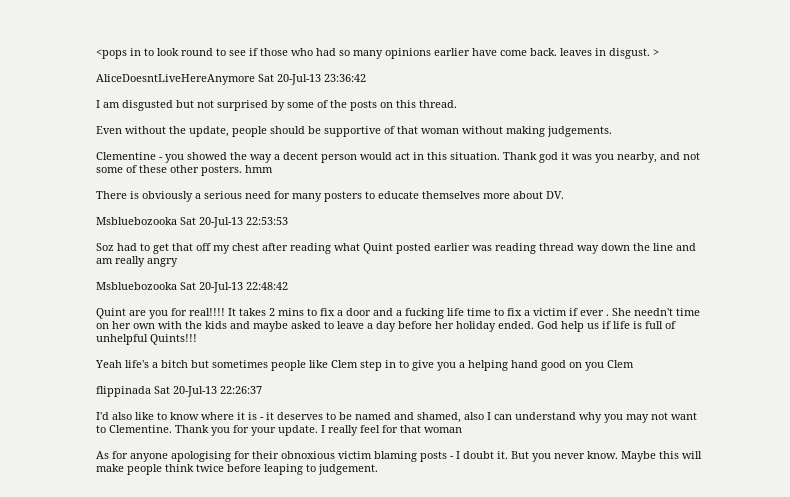<pops in to look round to see if those who had so many opinions earlier have come back. leaves in disgust. >

AliceDoesntLiveHereAnymore Sat 20-Jul-13 23:36:42

I am disgusted but not surprised by some of the posts on this thread.

Even without the update, people should be supportive of that woman without making judgements.

Clementine - you showed the way a decent person would act in this situation. Thank god it was you nearby, and not some of these other posters. hmm

There is obviously a serious need for many posters to educate themselves more about DV.

Msbluebozooka Sat 20-Jul-13 22:53:53

Soz had to get that off my chest after reading what Quint posted earlier was reading thread way down the line and am really angry

Msbluebozooka Sat 20-Jul-13 22:48:42

Quint are you for real!!!! It takes 2 mins to fix a door and a fucking life time to fix a victim if ever . She needn't time on her own with the kids and maybe asked to leave a day before her holiday ended. God help us if life is full of unhelpful Quints!!!

Yeah life's a bitch but sometimes people like Clem step in to give you a helping hand good on you Clem

flippinada Sat 20-Jul-13 22:26:37

I'd also like to know where it is - it deserves to be named and shamed, also I can understand why you may not want to Clementine. Thank you for your update. I really feel for that woman

As for anyone apologising for their obnoxious victim blaming posts - I doubt it. But you never know. Maybe this will make people think twice before leaping to judgement.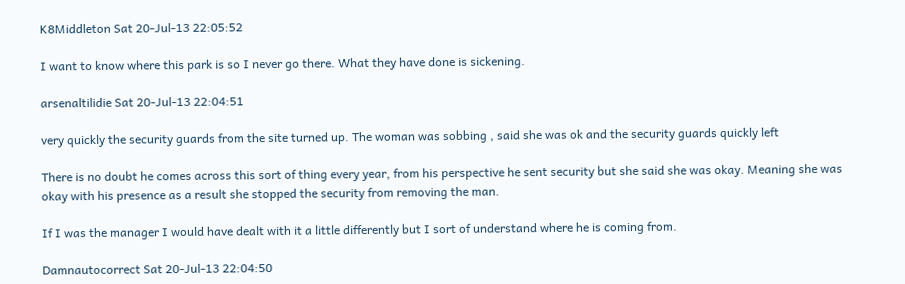K8Middleton Sat 20-Jul-13 22:05:52

I want to know where this park is so I never go there. What they have done is sickening.

arsenaltilidie Sat 20-Jul-13 22:04:51

very quickly the security guards from the site turned up. The woman was sobbing , said she was ok and the security guards quickly left

There is no doubt he comes across this sort of thing every year, from his perspective he sent security but she said she was okay. Meaning she was okay with his presence as a result she stopped the security from removing the man.

If I was the manager I would have dealt with it a little differently but I sort of understand where he is coming from.

Damnautocorrect Sat 20-Jul-13 22:04:50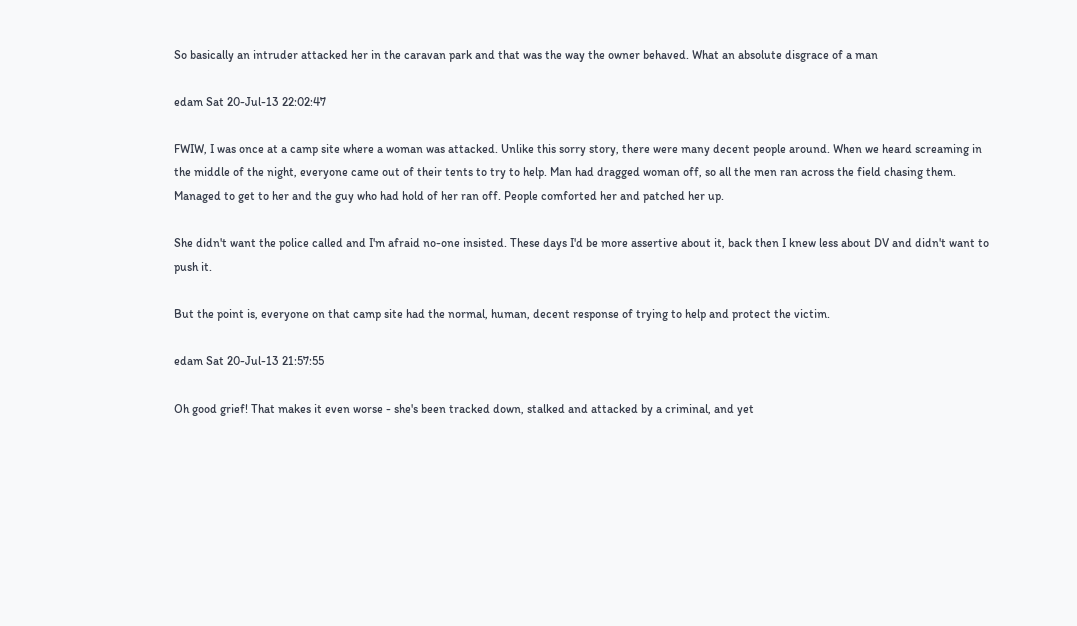So basically an intruder attacked her in the caravan park and that was the way the owner behaved. What an absolute disgrace of a man

edam Sat 20-Jul-13 22:02:47

FWIW, I was once at a camp site where a woman was attacked. Unlike this sorry story, there were many decent people around. When we heard screaming in the middle of the night, everyone came out of their tents to try to help. Man had dragged woman off, so all the men ran across the field chasing them. Managed to get to her and the guy who had hold of her ran off. People comforted her and patched her up.

She didn't want the police called and I'm afraid no-one insisted. These days I'd be more assertive about it, back then I knew less about DV and didn't want to push it.

But the point is, everyone on that camp site had the normal, human, decent response of trying to help and protect the victim.

edam Sat 20-Jul-13 21:57:55

Oh good grief! That makes it even worse - she's been tracked down, stalked and attacked by a criminal, and yet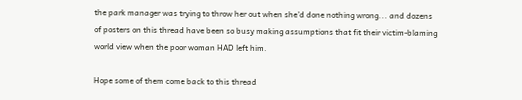the park manager was trying to throw her out when she'd done nothing wrong... and dozens of posters on this thread have been so busy making assumptions that fit their victim-blaming world view when the poor woman HAD left him.

Hope some of them come back to this thread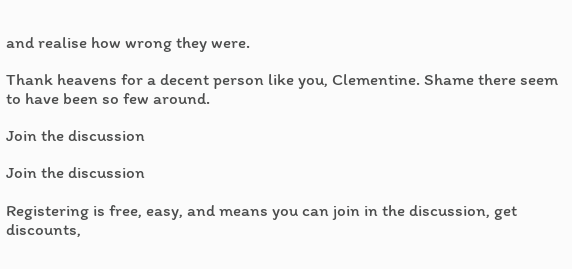and realise how wrong they were.

Thank heavens for a decent person like you, Clementine. Shame there seem to have been so few around.

Join the discussion

Join the discussion

Registering is free, easy, and means you can join in the discussion, get discounts,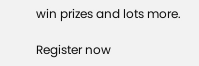win prizes and lots more.

Register now